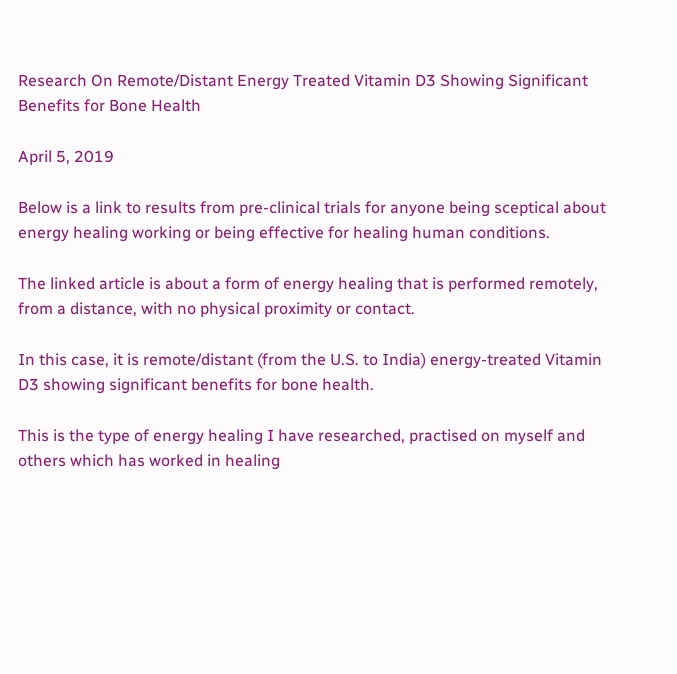Research On Remote/Distant Energy Treated Vitamin D3 Showing Significant Benefits for Bone Health

April 5, 2019

Below is a link to results from pre-clinical trials for anyone being sceptical about energy healing working or being effective for healing human conditions.

The linked article is about a form of energy healing that is performed remotely, from a distance, with no physical proximity or contact.

In this case, it is remote/distant (from the U.S. to India) energy-treated Vitamin D3 showing significant benefits for bone health.

This is the type of energy healing I have researched, practised on myself and others which has worked in healing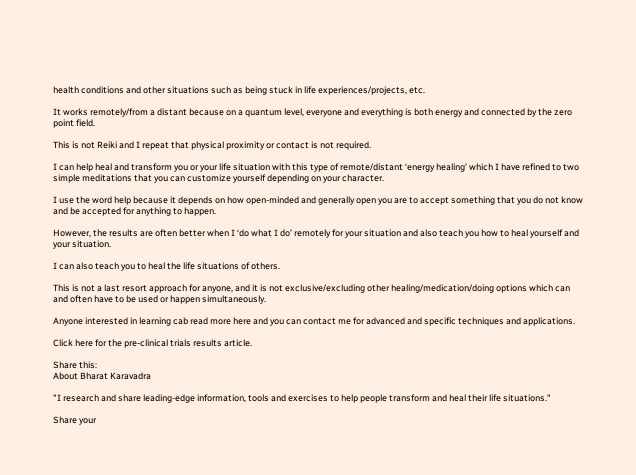health conditions and other situations such as being stuck in life experiences/projects, etc.

It works remotely/from a distant because on a quantum level, everyone and everything is both energy and connected by the zero point field.

This is not Reiki and I repeat that physical proximity or contact is not required.

I can help heal and transform you or your life situation with this type of remote/distant ‘energy healing’ which I have refined to two simple meditations that you can customize yourself depending on your character.

I use the word help because it depends on how open-minded and generally open you are to accept something that you do not know and be accepted for anything to happen.

However, the results are often better when I ‘do what I do’ remotely for your situation and also teach you how to heal yourself and your situation.

I can also teach you to heal the life situations of others.

This is not a last resort approach for anyone, and it is not exclusive/excluding other healing/medication/doing options which can and often have to be used or happen simultaneously.

Anyone interested in learning cab read more here and you can contact me for advanced and specific techniques and applications.

Click here for the pre-clinical trials results article.

Share this:
About Bharat Karavadra

"I research and share leading-edge information, tools and exercises to help people transform and heal their life situations."

Share your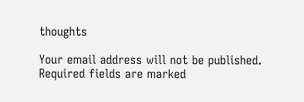thoughts

Your email address will not be published. Required fields are marked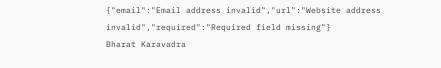{"email":"Email address invalid","url":"Website address invalid","required":"Required field missing"}
Bharat Karavadra